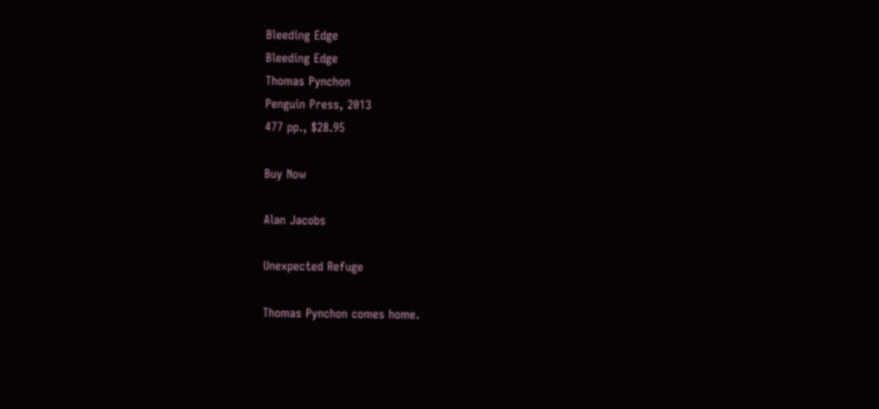Bleeding Edge
Bleeding Edge
Thomas Pynchon
Penguin Press, 2013
477 pp., $28.95

Buy Now

Alan Jacobs

Unexpected Refuge

Thomas Pynchon comes home.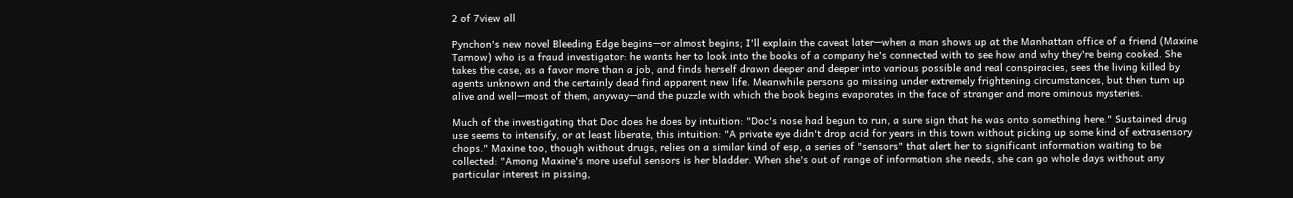2 of 7view all

Pynchon's new novel Bleeding Edge begins—or almost begins; I'll explain the caveat later—when a man shows up at the Manhattan office of a friend (Maxine Tarnow) who is a fraud investigator: he wants her to look into the books of a company he's connected with to see how and why they're being cooked. She takes the case, as a favor more than a job, and finds herself drawn deeper and deeper into various possible and real conspiracies, sees the living killed by agents unknown and the certainly dead find apparent new life. Meanwhile persons go missing under extremely frightening circumstances, but then turn up alive and well—most of them, anyway—and the puzzle with which the book begins evaporates in the face of stranger and more ominous mysteries.

Much of the investigating that Doc does he does by intuition: "Doc's nose had begun to run, a sure sign that he was onto something here." Sustained drug use seems to intensify, or at least liberate, this intuition: "A private eye didn't drop acid for years in this town without picking up some kind of extrasensory chops." Maxine too, though without drugs, relies on a similar kind of esp, a series of "sensors" that alert her to significant information waiting to be collected: "Among Maxine's more useful sensors is her bladder. When she's out of range of information she needs, she can go whole days without any particular interest in pissing,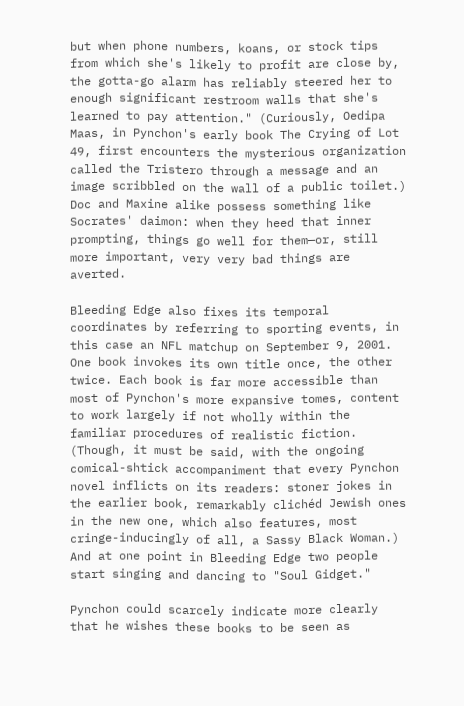but when phone numbers, koans, or stock tips from which she's likely to profit are close by, the gotta-go alarm has reliably steered her to enough significant restroom walls that she's learned to pay attention." (Curiously, Oedipa Maas, in Pynchon's early book The Crying of Lot 49, first encounters the mysterious organization called the Tristero through a message and an image scribbled on the wall of a public toilet.) Doc and Maxine alike possess something like Socrates' daimon: when they heed that inner prompting, things go well for them—or, still more important, very very bad things are averted.

Bleeding Edge also fixes its temporal coordinates by referring to sporting events, in this case an NFL matchup on September 9, 2001. One book invokes its own title once, the other twice. Each book is far more accessible than most of Pynchon's more expansive tomes, content to work largely if not wholly within the familiar procedures of realistic fiction. (Though, it must be said, with the ongoing comical-shtick accompaniment that every Pynchon novel inflicts on its readers: stoner jokes in the earlier book, remarkably clichéd Jewish ones in the new one, which also features, most cringe-inducingly of all, a Sassy Black Woman.) And at one point in Bleeding Edge two people start singing and dancing to "Soul Gidget."

Pynchon could scarcely indicate more clearly that he wishes these books to be seen as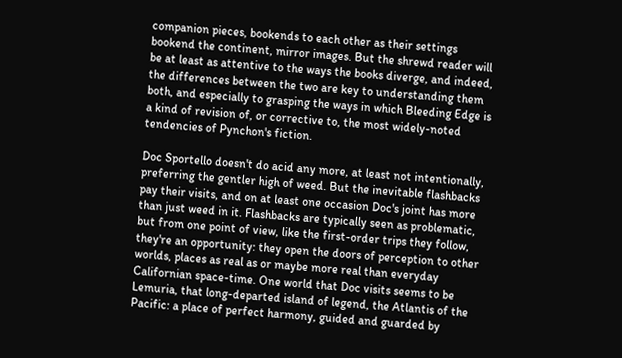companion pieces, bookends to each other as their settings bookend the continent, mirror images. But the shrewd reader will be at least as attentive to the ways the books diverge, and indeed, the differences between the two are key to understanding them both, and especially to grasping the ways in which Bleeding Edge is a kind of revision of, or corrective to, the most widely-noted tendencies of Pynchon's fiction.

Doc Sportello doesn't do acid any more, at least not intentionally, preferring the gentler high of weed. But the inevitable flashbacks pay their visits, and on at least one occasion Doc's joint has more than just weed in it. Flashbacks are typically seen as problematic, but from one point of view, like the first-order trips they follow, they're an opportunity: they open the doors of perception to other worlds, places as real as or maybe more real than everyday Californian space-time. One world that Doc visits seems to be Lemuria, that long-departed island of legend, the Atlantis of the Pacific: a place of perfect harmony, guided and guarded by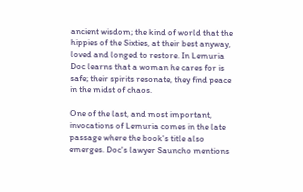ancient wisdom; the kind of world that the hippies of the Sixties, at their best anyway, loved and longed to restore. In Lemuria Doc learns that a woman he cares for is safe; their spirits resonate, they find peace in the midst of chaos.

One of the last, and most important, invocations of Lemuria comes in the late passage where the book's title also emerges. Doc's lawyer Sauncho mentions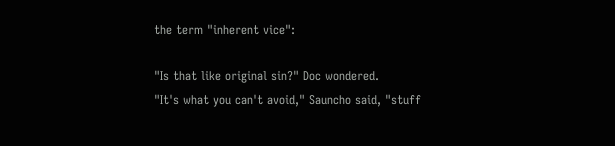the term "inherent vice":

"Is that like original sin?" Doc wondered.
"It's what you can't avoid," Sauncho said, "stuff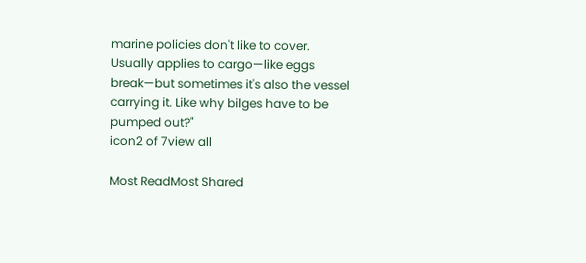marine policies don't like to cover. Usually applies to cargo—like eggs break—but sometimes it's also the vessel carrying it. Like why bilges have to be pumped out?"
icon2 of 7view all

Most ReadMost Shared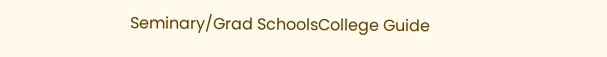Seminary/Grad SchoolsCollege Guide